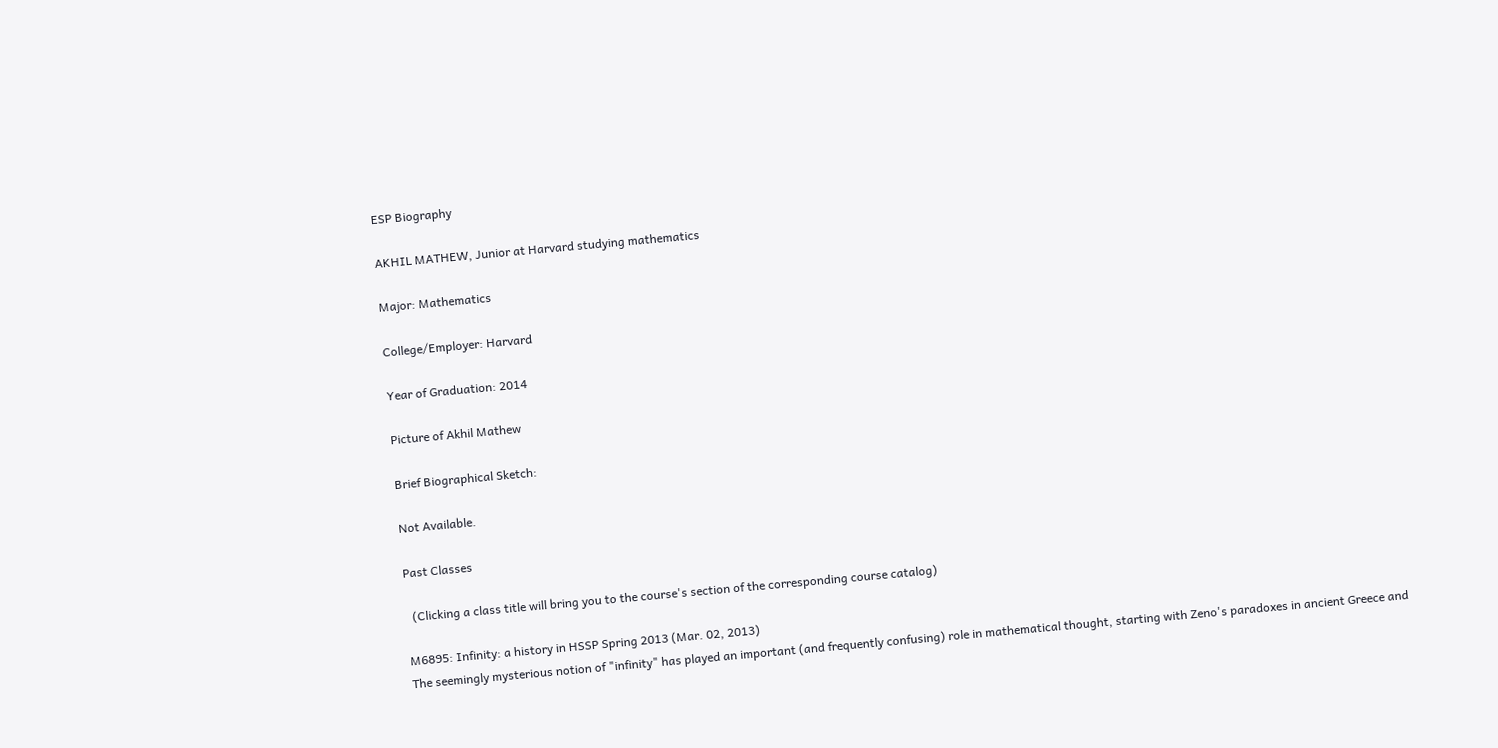ESP Biography

AKHIL MATHEW, Junior at Harvard studying mathematics

Major: Mathematics

College/Employer: Harvard

Year of Graduation: 2014

Picture of Akhil Mathew

Brief Biographical Sketch:

Not Available.

Past Classes

  (Clicking a class title will bring you to the course's section of the corresponding course catalog)

M6895: Infinity: a history in HSSP Spring 2013 (Mar. 02, 2013)
The seemingly mysterious notion of "infinity" has played an important (and frequently confusing) role in mathematical thought, starting with Zeno's paradoxes in ancient Greece and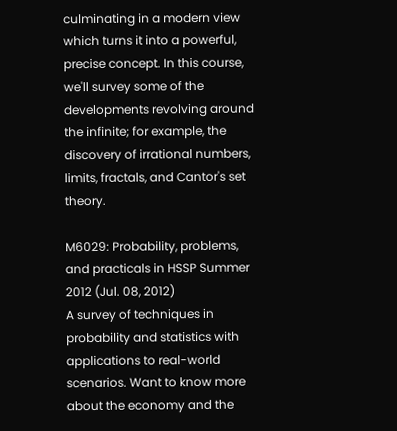culminating in a modern view which turns it into a powerful, precise concept. In this course, we'll survey some of the developments revolving around the infinite; for example, the discovery of irrational numbers, limits, fractals, and Cantor's set theory.

M6029: Probability, problems, and practicals in HSSP Summer 2012 (Jul. 08, 2012)
A survey of techniques in probability and statistics with applications to real-world scenarios. Want to know more about the economy and the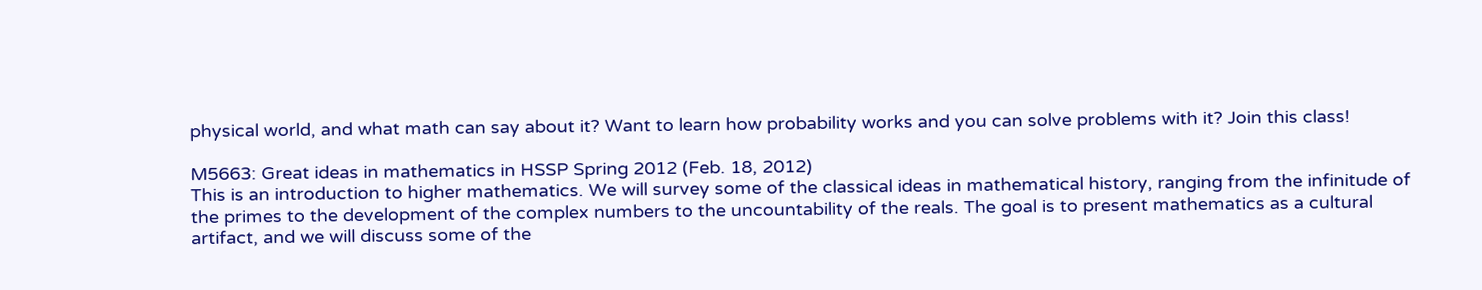physical world, and what math can say about it? Want to learn how probability works and you can solve problems with it? Join this class!

M5663: Great ideas in mathematics in HSSP Spring 2012 (Feb. 18, 2012)
This is an introduction to higher mathematics. We will survey some of the classical ideas in mathematical history, ranging from the infinitude of the primes to the development of the complex numbers to the uncountability of the reals. The goal is to present mathematics as a cultural artifact, and we will discuss some of the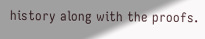history along with the proofs.